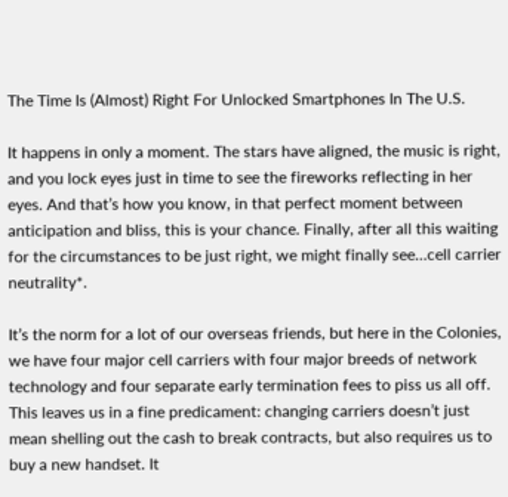The Time Is (Almost) Right For Unlocked Smartphones In The U.S.

It happens in only a moment. The stars have aligned, the music is right, and you lock eyes just in time to see the fireworks reflecting in her eyes. And that’s how you know, in that perfect moment between anticipation and bliss, this is your chance. Finally, after all this waiting for the circumstances to be just right, we might finally see…cell carrier neutrality*.

It’s the norm for a lot of our overseas friends, but here in the Colonies, we have four major cell carriers with four major breeds of network technology and four separate early termination fees to piss us all off. This leaves us in a fine predicament: changing carriers doesn’t just mean shelling out the cash to break contracts, but also requires us to buy a new handset. It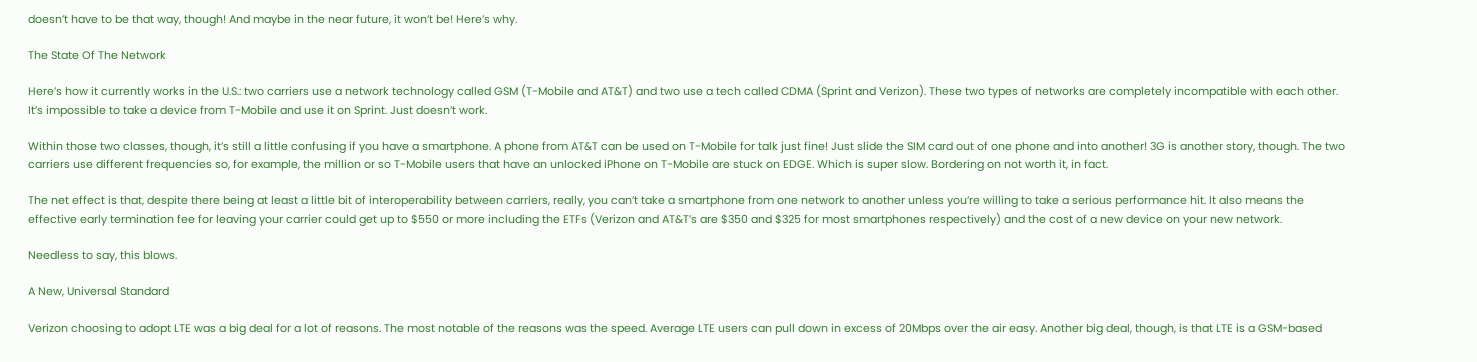doesn’t have to be that way, though! And maybe in the near future, it won’t be! Here’s why.

The State Of The Network

Here’s how it currently works in the U.S.: two carriers use a network technology called GSM (T-Mobile and AT&T) and two use a tech called CDMA (Sprint and Verizon). These two types of networks are completely incompatible with each other. It’s impossible to take a device from T-Mobile and use it on Sprint. Just doesn’t work.

Within those two classes, though, it’s still a little confusing if you have a smartphone. A phone from AT&T can be used on T-Mobile for talk just fine! Just slide the SIM card out of one phone and into another! 3G is another story, though. The two carriers use different frequencies so, for example, the million or so T-Mobile users that have an unlocked iPhone on T-Mobile are stuck on EDGE. Which is super slow. Bordering on not worth it, in fact.

The net effect is that, despite there being at least a little bit of interoperability between carriers, really, you can’t take a smartphone from one network to another unless you’re willing to take a serious performance hit. It also means the effective early termination fee for leaving your carrier could get up to $550 or more including the ETFs (Verizon and AT&T’s are $350 and $325 for most smartphones respectively) and the cost of a new device on your new network.

Needless to say, this blows.

A New, Universal Standard

Verizon choosing to adopt LTE was a big deal for a lot of reasons. The most notable of the reasons was the speed. Average LTE users can pull down in excess of 20Mbps over the air easy. Another big deal, though, is that LTE is a GSM-based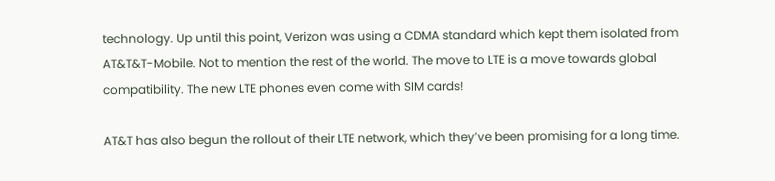technology. Up until this point, Verizon was using a CDMA standard which kept them isolated from AT&T&T-Mobile. Not to mention the rest of the world. The move to LTE is a move towards global compatibility. The new LTE phones even come with SIM cards!

AT&T has also begun the rollout of their LTE network, which they’ve been promising for a long time.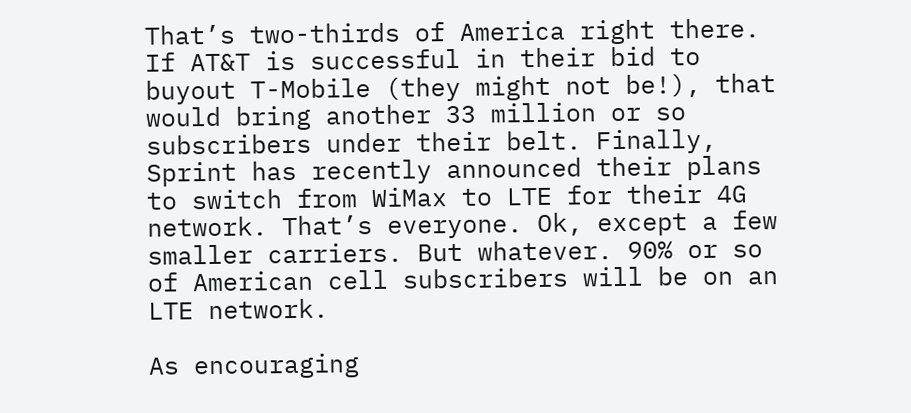That’s two-thirds of America right there. If AT&T is successful in their bid to buyout T-Mobile (they might not be!), that would bring another 33 million or so subscribers under their belt. Finally, Sprint has recently announced their plans to switch from WiMax to LTE for their 4G network. That’s everyone. Ok, except a few smaller carriers. But whatever. 90% or so of American cell subscribers will be on an LTE network.

As encouraging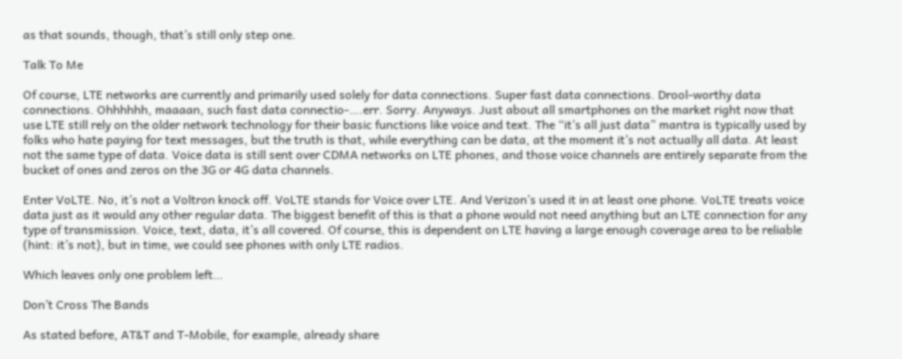as that sounds, though, that’s still only step one.

Talk To Me

Of course, LTE networks are currently and primarily used solely for data connections. Super fast data connections. Drool-worthy data connections. Ohhhhhh, maaaan, such fast data connectio-….err. Sorry. Anyways. Just about all smartphones on the market right now that use LTE still rely on the older network technology for their basic functions like voice and text. The “it’s all just data” mantra is typically used by folks who hate paying for text messages, but the truth is that, while everything can be data, at the moment it’s not actually all data. At least not the same type of data. Voice data is still sent over CDMA networks on LTE phones, and those voice channels are entirely separate from the bucket of ones and zeros on the 3G or 4G data channels.

Enter VoLTE. No, it’s not a Voltron knock off. VoLTE stands for Voice over LTE. And Verizon’s used it in at least one phone. VoLTE treats voice data just as it would any other regular data. The biggest benefit of this is that a phone would not need anything but an LTE connection for any type of transmission. Voice, text, data, it’s all covered. Of course, this is dependent on LTE having a large enough coverage area to be reliable (hint: it’s not), but in time, we could see phones with only LTE radios.

Which leaves only one problem left…

Don’t Cross The Bands

As stated before, AT&T and T-Mobile, for example, already share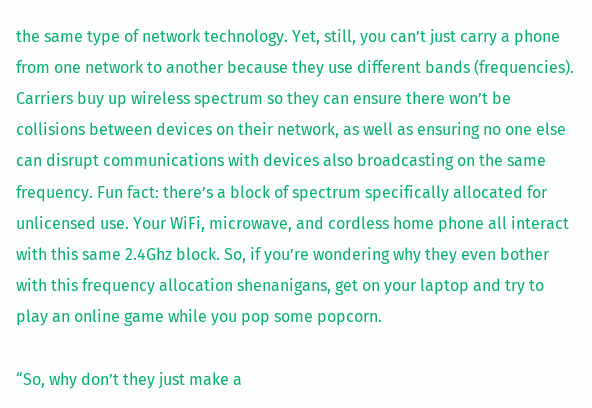the same type of network technology. Yet, still, you can’t just carry a phone from one network to another because they use different bands (frequencies). Carriers buy up wireless spectrum so they can ensure there won’t be collisions between devices on their network, as well as ensuring no one else can disrupt communications with devices also broadcasting on the same frequency. Fun fact: there’s a block of spectrum specifically allocated for unlicensed use. Your WiFi, microwave, and cordless home phone all interact with this same 2.4Ghz block. So, if you’re wondering why they even bother with this frequency allocation shenanigans, get on your laptop and try to play an online game while you pop some popcorn.

“So, why don’t they just make a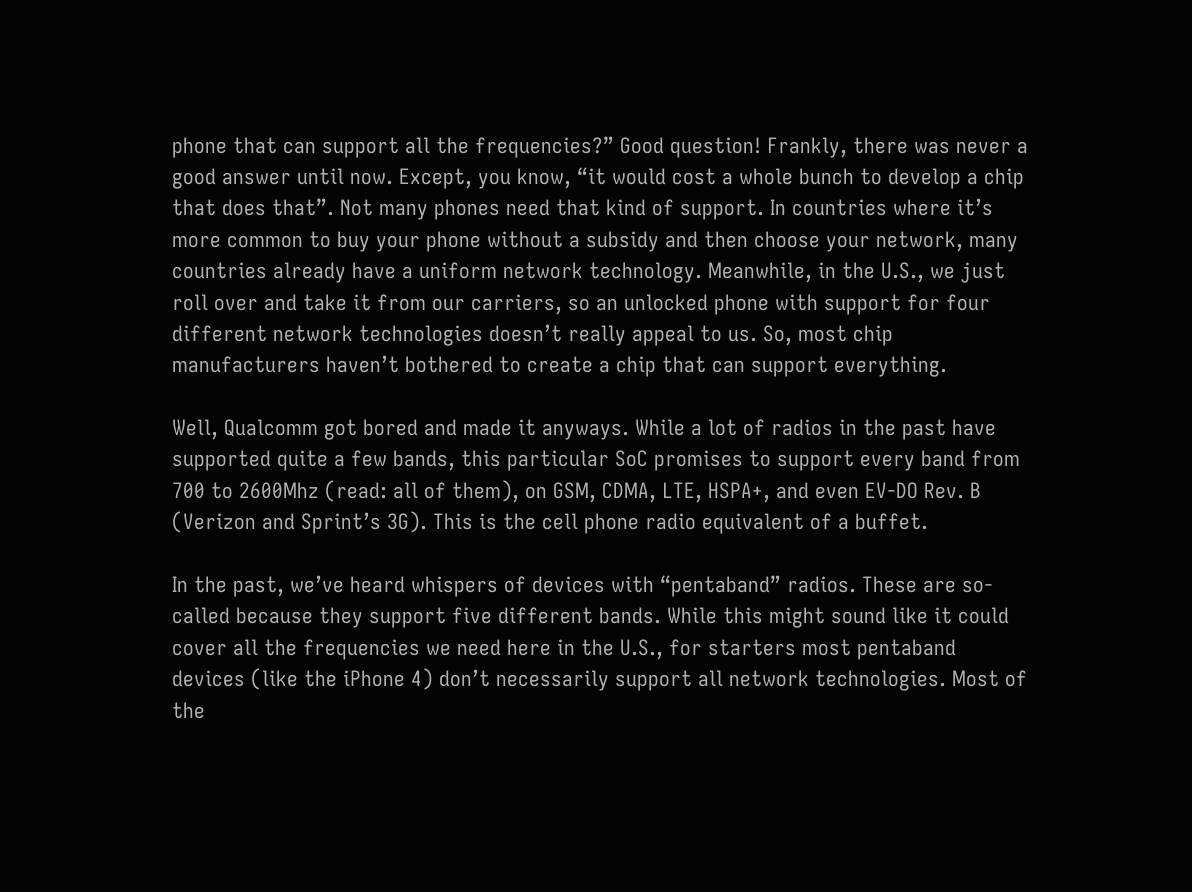phone that can support all the frequencies?” Good question! Frankly, there was never a good answer until now. Except, you know, “it would cost a whole bunch to develop a chip that does that”. Not many phones need that kind of support. In countries where it’s more common to buy your phone without a subsidy and then choose your network, many countries already have a uniform network technology. Meanwhile, in the U.S., we just roll over and take it from our carriers, so an unlocked phone with support for four different network technologies doesn’t really appeal to us. So, most chip manufacturers haven’t bothered to create a chip that can support everything.

Well, Qualcomm got bored and made it anyways. While a lot of radios in the past have supported quite a few bands, this particular SoC promises to support every band from 700 to 2600Mhz (read: all of them), on GSM, CDMA, LTE, HSPA+, and even EV-DO Rev. B (Verizon and Sprint’s 3G). This is the cell phone radio equivalent of a buffet.

In the past, we’ve heard whispers of devices with “pentaband” radios. These are so-called because they support five different bands. While this might sound like it could cover all the frequencies we need here in the U.S., for starters most pentaband devices (like the iPhone 4) don’t necessarily support all network technologies. Most of the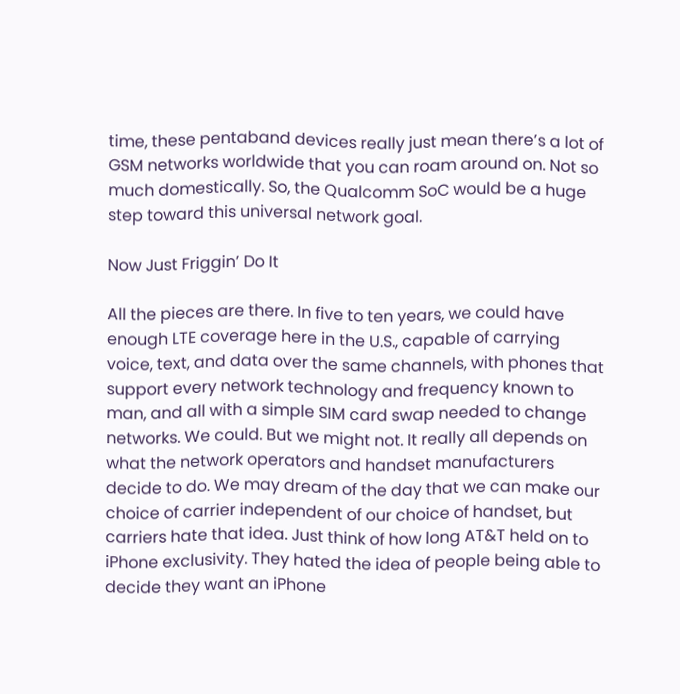time, these pentaband devices really just mean there’s a lot of GSM networks worldwide that you can roam around on. Not so much domestically. So, the Qualcomm SoC would be a huge step toward this universal network goal.

Now Just Friggin’ Do It

All the pieces are there. In five to ten years, we could have enough LTE coverage here in the U.S., capable of carrying voice, text, and data over the same channels, with phones that support every network technology and frequency known to man, and all with a simple SIM card swap needed to change networks. We could. But we might not. It really all depends on what the network operators and handset manufacturers decide to do. We may dream of the day that we can make our choice of carrier independent of our choice of handset, but carriers hate that idea. Just think of how long AT&T held on to iPhone exclusivity. They hated the idea of people being able to decide they want an iPhone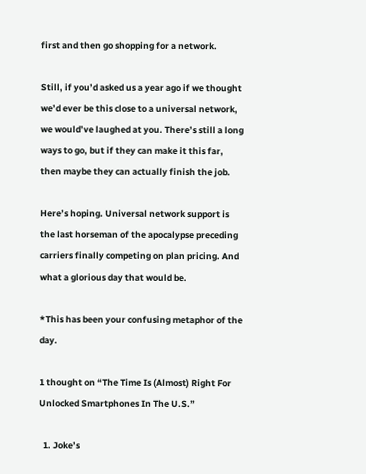first and then go shopping for a network.

Still, if you’d asked us a year ago if we thought we’d ever be this close to a universal network, we would’ve laughed at you. There’s still a long ways to go, but if they can make it this far, then maybe they can actually finish the job.

Here’s hoping. Universal network support is the last horseman of the apocalypse preceding carriers finally competing on plan pricing. And what a glorious day that would be.

*This has been your confusing metaphor of the day.

1 thought on “The Time Is (Almost) Right For Unlocked Smartphones In The U.S.”

  1. Joke’s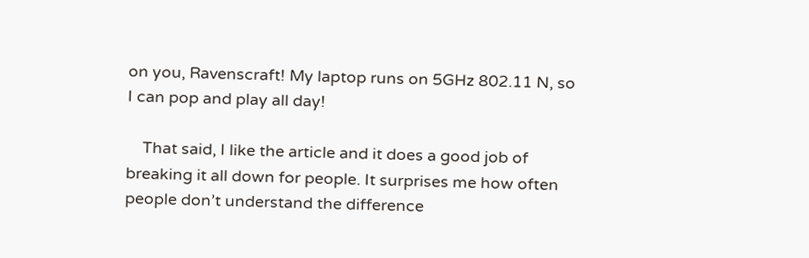on you, Ravenscraft! My laptop runs on 5GHz 802.11 N, so I can pop and play all day!

    That said, I like the article and it does a good job of breaking it all down for people. It surprises me how often people don’t understand the difference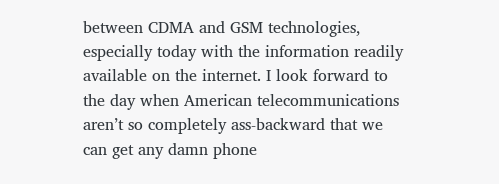between CDMA and GSM technologies, especially today with the information readily available on the internet. I look forward to the day when American telecommunications aren’t so completely ass-backward that we can get any damn phone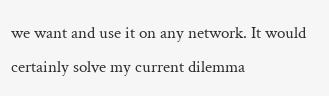we want and use it on any network. It would certainly solve my current dilemma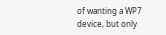of wanting a WP7 device, but only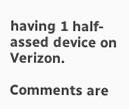having 1 half-assed device on Verizon.

Comments are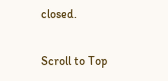closed.

Scroll to Top